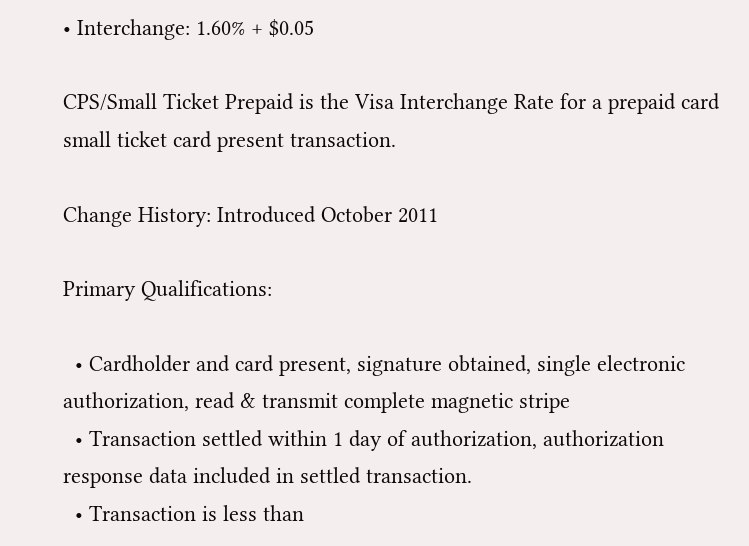• Interchange: 1.60% + $0.05

CPS/Small Ticket Prepaid is the Visa Interchange Rate for a prepaid card small ticket card present transaction.

Change History: Introduced October 2011

Primary Qualifications:

  • Cardholder and card present, signature obtained, single electronic authorization, read & transmit complete magnetic stripe
  • Transaction settled within 1 day of authorization, authorization response data included in settled transaction.
  • Transaction is less than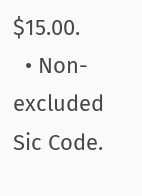$15.00.
  • Non-excluded Sic Code.